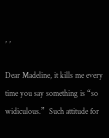, ,

Dear Madeline, it kills me every time you say something is “so widiculous.”  Such attitude for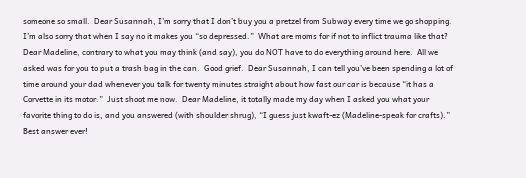someone so small.  Dear Susannah, I’m sorry that I don’t buy you a pretzel from Subway every time we go shopping.  I’m also sorry that when I say no it makes you “so depressed.”  What are moms for if not to inflict trauma like that?  Dear Madeline, contrary to what you may think (and say), you do NOT have to do everything around here.  All we asked was for you to put a trash bag in the can.  Good grief.  Dear Susannah, I can tell you’ve been spending a lot of time around your dad whenever you talk for twenty minutes straight about how fast our car is because “it has a Corvette in its motor.”  Just shoot me now.  Dear Madeline, it totally made my day when I asked you what your favorite thing to do is, and you answered (with shoulder shrug), “I guess just kwaft-ez (Madeline-speak for crafts).”  Best answer ever!